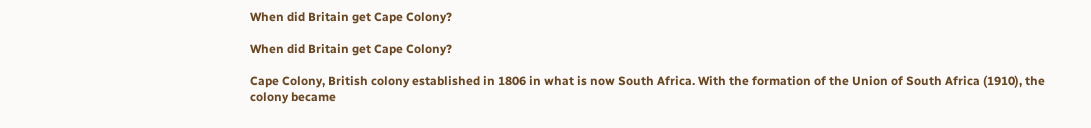When did Britain get Cape Colony?

When did Britain get Cape Colony?

Cape Colony, British colony established in 1806 in what is now South Africa. With the formation of the Union of South Africa (1910), the colony became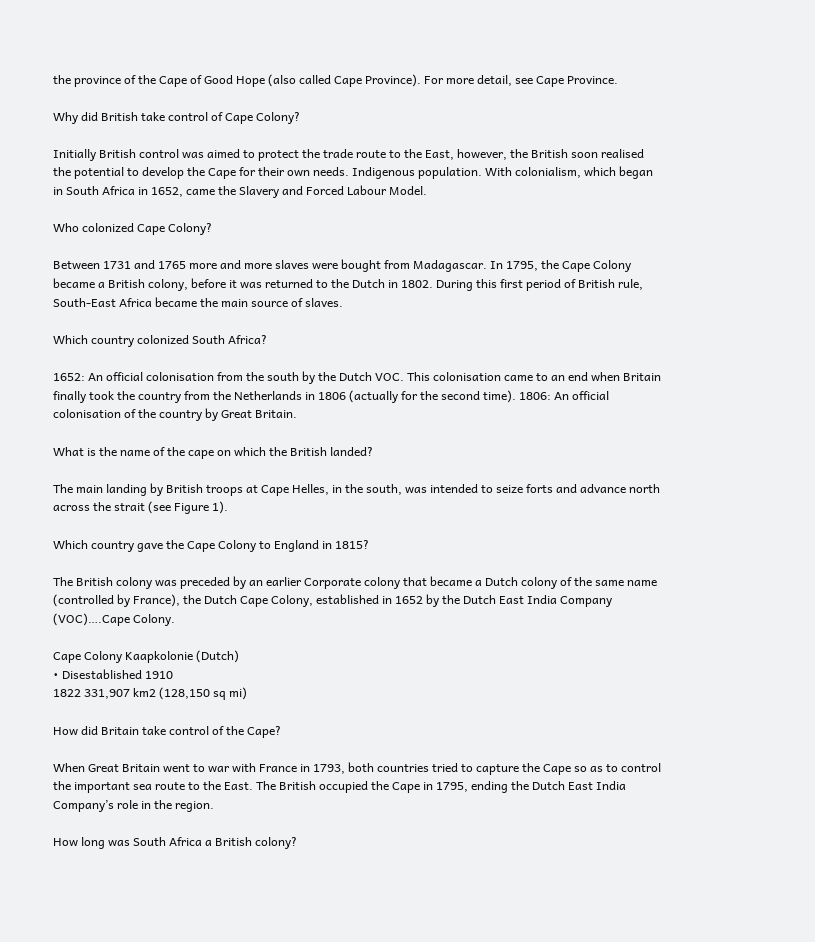the province of the Cape of Good Hope (also called Cape Province). For more detail, see Cape Province.

Why did British take control of Cape Colony?

Initially British control was aimed to protect the trade route to the East, however, the British soon realised the potential to develop the Cape for their own needs. Indigenous population. With colonialism, which began in South Africa in 1652, came the Slavery and Forced Labour Model.

Who colonized Cape Colony?

Between 1731 and 1765 more and more slaves were bought from Madagascar. In 1795, the Cape Colony became a British colony, before it was returned to the Dutch in 1802. During this first period of British rule, South-East Africa became the main source of slaves.

Which country colonized South Africa?

1652: An official colonisation from the south by the Dutch VOC. This colonisation came to an end when Britain finally took the country from the Netherlands in 1806 (actually for the second time). 1806: An official colonisation of the country by Great Britain.

What is the name of the cape on which the British landed?

The main landing by British troops at Cape Helles, in the south, was intended to seize forts and advance north across the strait (see Figure 1).

Which country gave the Cape Colony to England in 1815?

The British colony was preceded by an earlier Corporate colony that became a Dutch colony of the same name (controlled by France), the Dutch Cape Colony, established in 1652 by the Dutch East India Company (VOC)….Cape Colony.

Cape Colony Kaapkolonie (Dutch)
• Disestablished 1910
1822 331,907 km2 (128,150 sq mi)

How did Britain take control of the Cape?

When Great Britain went to war with France in 1793, both countries tried to capture the Cape so as to control the important sea route to the East. The British occupied the Cape in 1795, ending the Dutch East India Company’s role in the region.

How long was South Africa a British colony?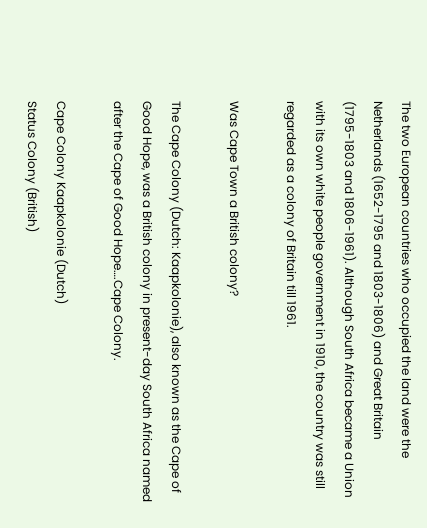The two European countries who occupied the land were the Netherlands (1652-1795 and 1803-1806) and Great Britain (1795-1803 and 1806-1961). Although South Africa became a Union with its own white people government in 1910, the country was still regarded as a colony of Britain till 1961.

Was Cape Town a British colony?

The Cape Colony (Dutch: Kaapkolonie), also known as the Cape of Good Hope, was a British colony in present-day South Africa named after the Cape of Good Hope….Cape Colony.

Cape Colony Kaapkolonie (Dutch)
Status Colony (British)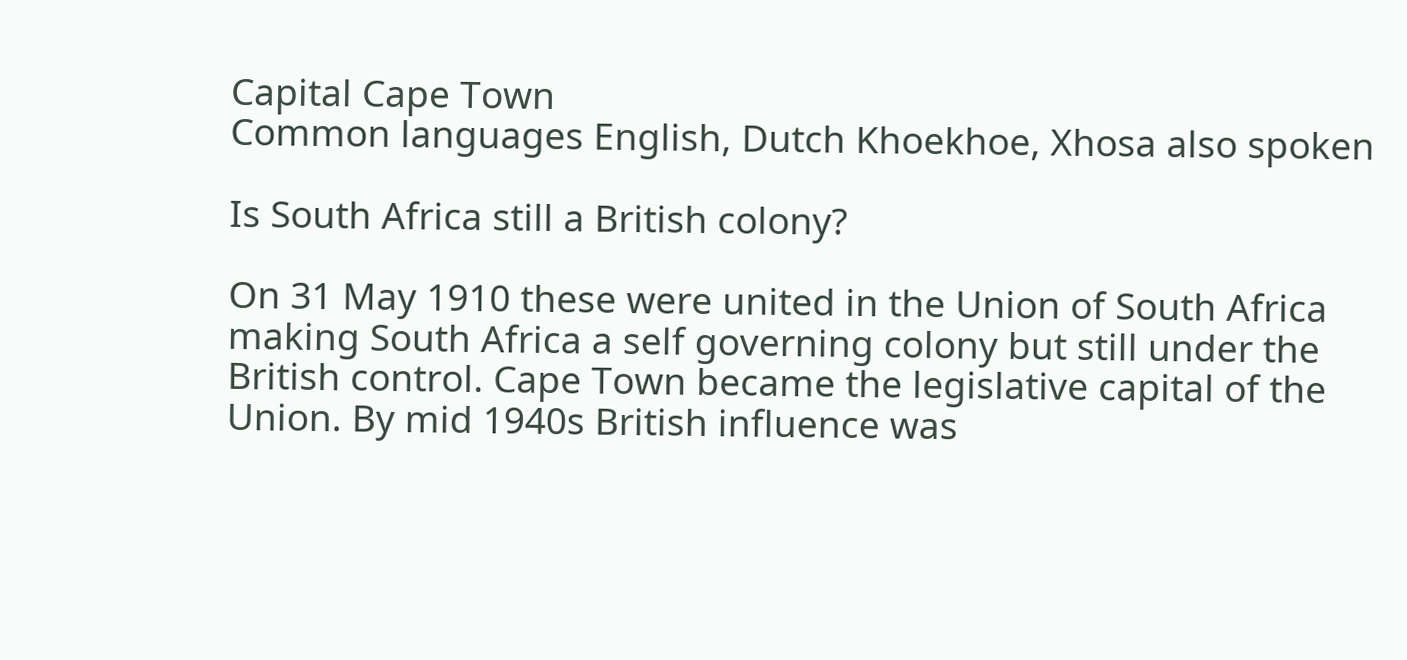Capital Cape Town
Common languages English, Dutch Khoekhoe, Xhosa also spoken

Is South Africa still a British colony?

On 31 May 1910 these were united in the Union of South Africa making South Africa a self governing colony but still under the British control. Cape Town became the legislative capital of the Union. By mid 1940s British influence was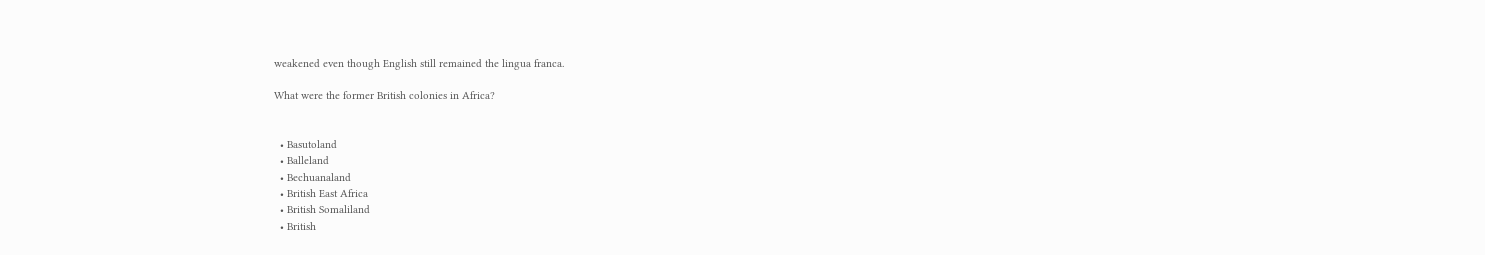weakened even though English still remained the lingua franca.

What were the former British colonies in Africa?


  • Basutoland
  • Balleland
  • Bechuanaland
  • British East Africa
  • British Somaliland
  • British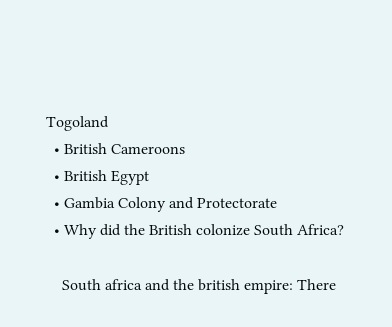Togoland
  • British Cameroons
  • British Egypt
  • Gambia Colony and Protectorate
  • Why did the British colonize South Africa?

    South africa and the british empire: There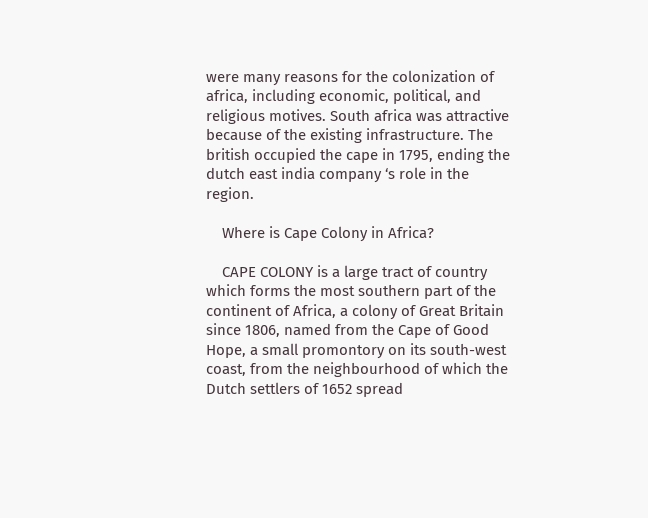were many reasons for the colonization of africa, including economic, political, and religious motives. South africa was attractive because of the existing infrastructure. The british occupied the cape in 1795, ending the dutch east india company ‘s role in the region.

    Where is Cape Colony in Africa?

    CAPE COLONY is a large tract of country which forms the most southern part of the continent of Africa, a colony of Great Britain since 1806, named from the Cape of Good Hope, a small promontory on its south-west coast, from the neighbourhood of which the Dutch settlers of 1652 spread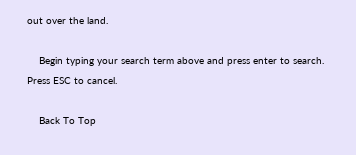out over the land.

    Begin typing your search term above and press enter to search. Press ESC to cancel.

    Back To Top